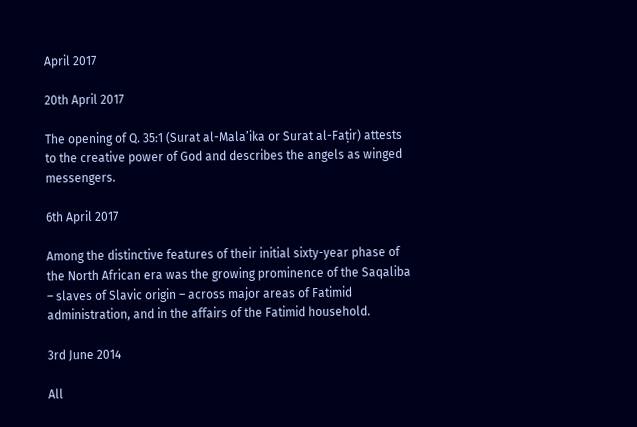April 2017

20th April 2017

The opening of Q. 35:1 (Surat al-Mala’ika or Surat al-Faṭir) attests to the creative power of God and describes the angels as winged messengers.

6th April 2017

Among the distinctive features of their initial sixty-year phase of the North African era was the growing prominence of the Saqaliba – slaves of Slavic origin – across major areas of Fatimid administration, and in the affairs of the Fatimid household.

3rd June 2014

All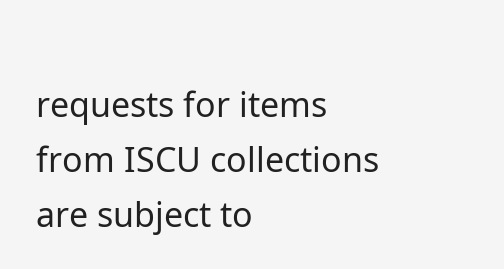requests for items from ISCU collections are subject to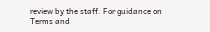review by the staff. For guidance on Terms and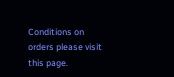Conditions on orders please visit this page.